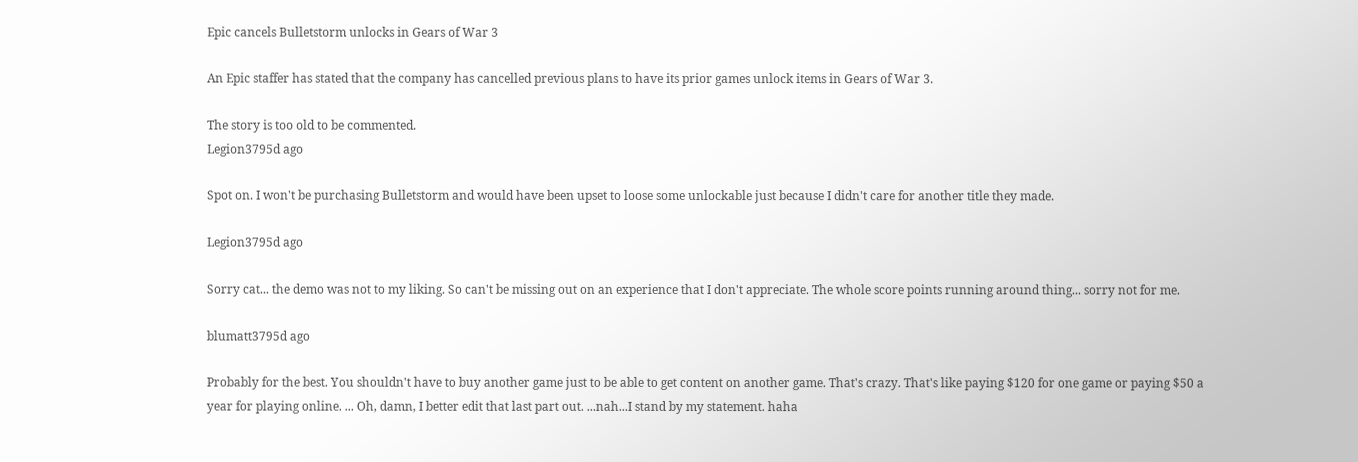Epic cancels Bulletstorm unlocks in Gears of War 3

An Epic staffer has stated that the company has cancelled previous plans to have its prior games unlock items in Gears of War 3.

The story is too old to be commented.
Legion3795d ago

Spot on. I won't be purchasing Bulletstorm and would have been upset to loose some unlockable just because I didn't care for another title they made.

Legion3795d ago

Sorry cat... the demo was not to my liking. So can't be missing out on an experience that I don't appreciate. The whole score points running around thing... sorry not for me.

blumatt3795d ago

Probably for the best. You shouldn't have to buy another game just to be able to get content on another game. That's crazy. That's like paying $120 for one game or paying $50 a year for playing online. ... Oh, damn, I better edit that last part out. ...nah...I stand by my statement. haha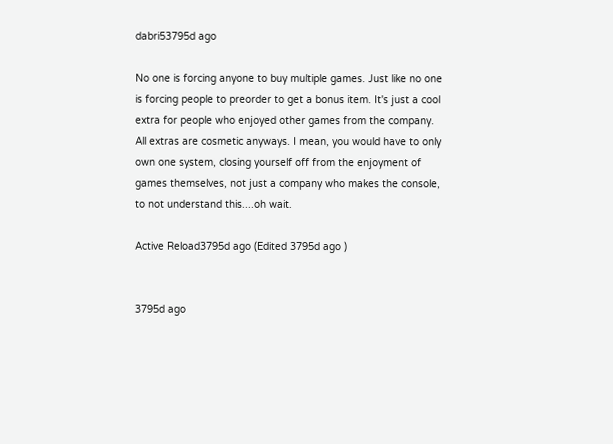dabri53795d ago

No one is forcing anyone to buy multiple games. Just like no one is forcing people to preorder to get a bonus item. It's just a cool extra for people who enjoyed other games from the company.
All extras are cosmetic anyways. I mean, you would have to only own one system, closing yourself off from the enjoyment of games themselves, not just a company who makes the console, to not understand this....oh wait.

Active Reload3795d ago (Edited 3795d ago )


3795d ago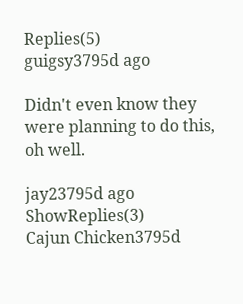Replies(5)
guigsy3795d ago

Didn't even know they were planning to do this, oh well.

jay23795d ago ShowReplies(3)
Cajun Chicken3795d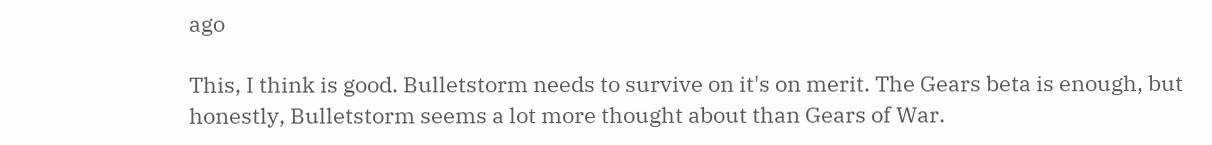ago

This, I think is good. Bulletstorm needs to survive on it's on merit. The Gears beta is enough, but honestly, Bulletstorm seems a lot more thought about than Gears of War.